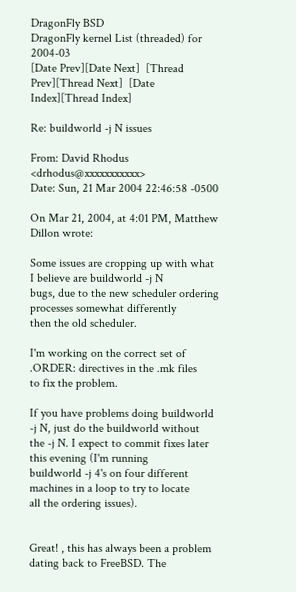DragonFly BSD
DragonFly kernel List (threaded) for 2004-03
[Date Prev][Date Next]  [Thread Prev][Thread Next]  [Date Index][Thread Index]

Re: buildworld -j N issues

From: David Rhodus <drhodus@xxxxxxxxxxx>
Date: Sun, 21 Mar 2004 22:46:58 -0500

On Mar 21, 2004, at 4:01 PM, Matthew Dillon wrote:

Some issues are cropping up with what I believe are buildworld -j N
bugs, due to the new scheduler ordering processes somewhat differently
then the old scheduler.

I'm working on the correct set of .ORDER: directives in the .mk files
to fix the problem.

If you have problems doing buildworld -j N, just do the buildworld without
the -j N. I expect to commit fixes later this evening (I'm running
buildworld -j 4's on four different machines in a loop to try to locate
all the ordering issues).


Great! , this has always been a problem dating back to FreeBSD. The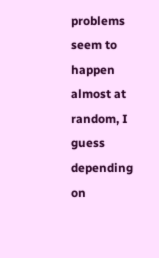problems seem to happen almost at random, I guess depending on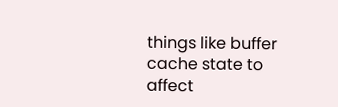things like buffer cache state to affect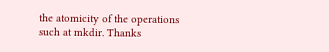the atomicity of the operations
such at mkdir. Thanks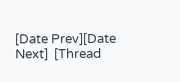[Date Prev][Date Next]  [Thread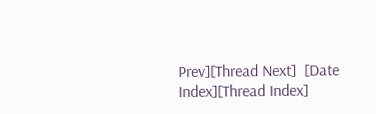Prev][Thread Next]  [Date Index][Thread Index]